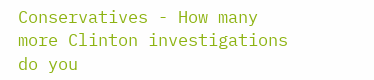Conservatives - How many more Clinton investigations do you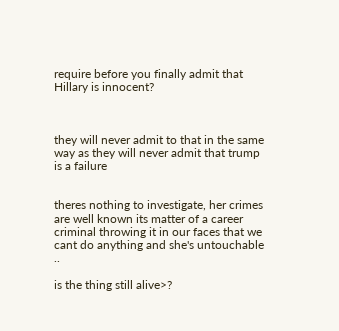require before you finally admit that Hillary is innocent?



they will never admit to that in the same way as they will never admit that trump is a failure


theres nothing to investigate, her crimes are well known its matter of a career criminal throwing it in our faces that we cant do anything and she's untouchable ..

is the thing still alive>?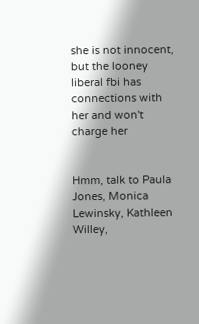she is not innocent, but the looney liberal fbi has connections with her and won't charge her


Hmm, talk to Paula Jones, Monica Lewinsky, Kathleen Willey,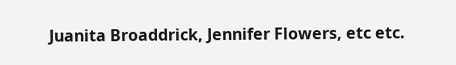Juanita Broaddrick, Jennifer Flowers, etc etc.